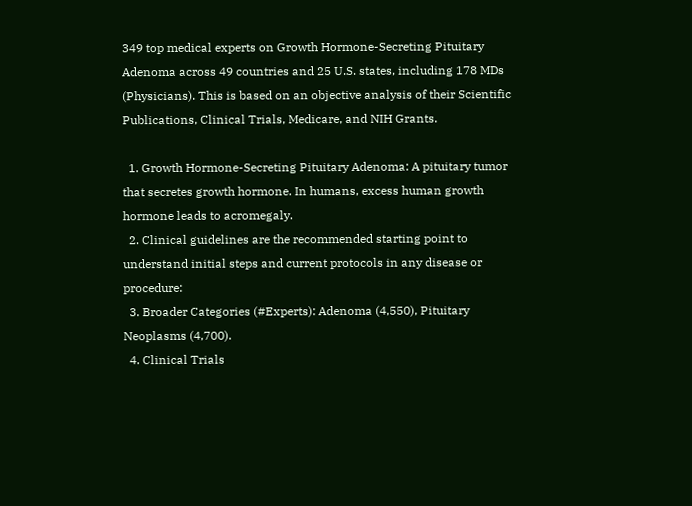349 top medical experts on Growth Hormone-Secreting Pituitary Adenoma across 49 countries and 25 U.S. states, including 178 MDs (Physicians). This is based on an objective analysis of their Scientific Publications, Clinical Trials, Medicare, and NIH Grants.

  1. Growth Hormone-Secreting Pituitary Adenoma: A pituitary tumor that secretes growth hormone. In humans, excess human growth hormone leads to acromegaly.
  2. Clinical guidelines are the recommended starting point to understand initial steps and current protocols in any disease or procedure:
  3. Broader Categories (#Experts): Adenoma (4,550), Pituitary Neoplasms (4,700).
  4. Clinical Trials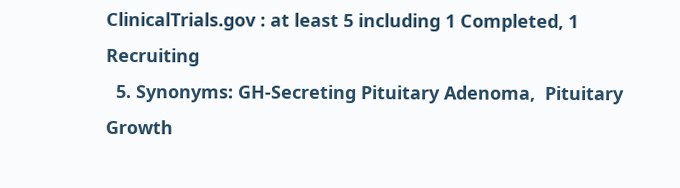ClinicalTrials.gov : at least 5 including 1 Completed, 1 Recruiting
  5. Synonyms: GH-Secreting Pituitary Adenoma,  Pituitary Growth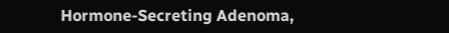Hormone-Secreting Adenoma,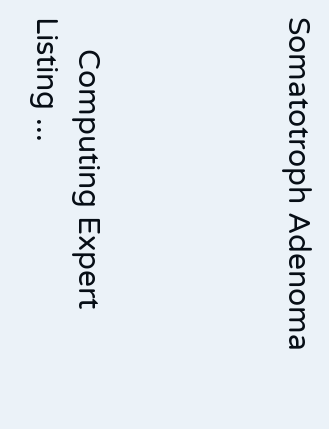Somatotroph Adenoma




    Computing Expert Listing ...